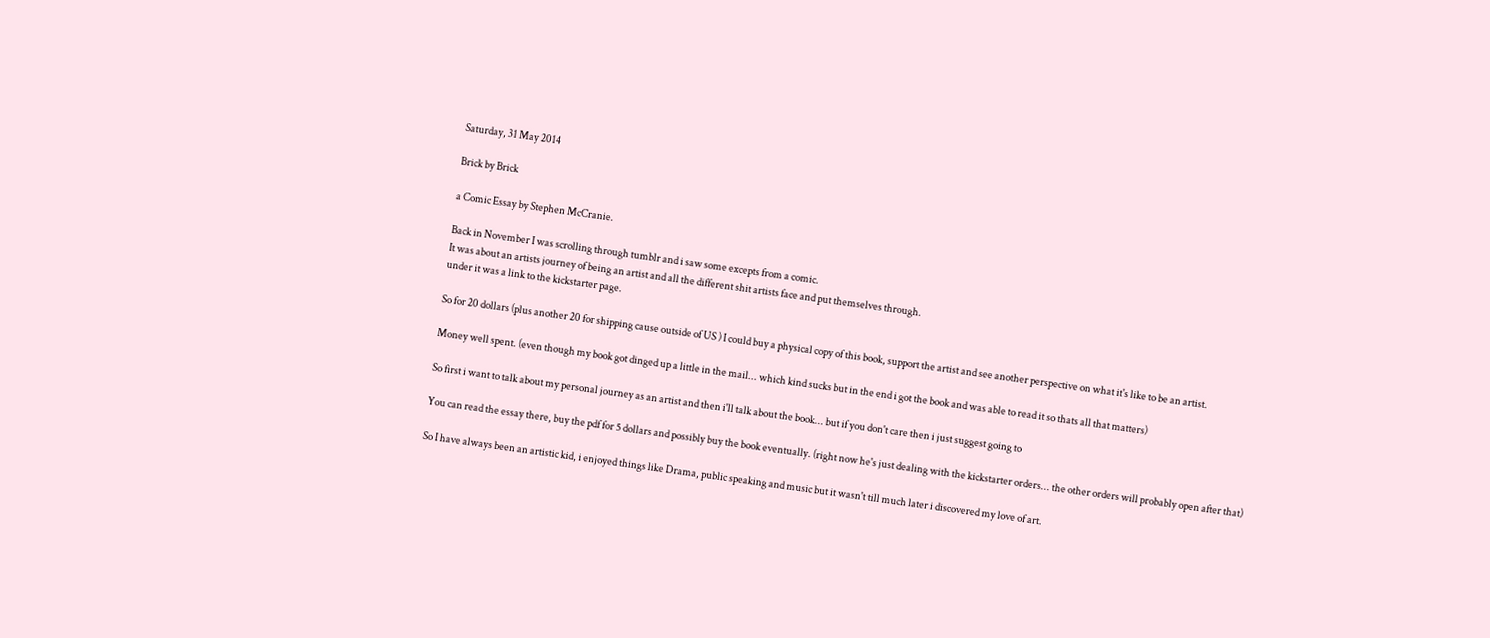Saturday, 31 May 2014

Brick by Brick

a Comic Essay by Stephen McCranie.

Back in November I was scrolling through tumblr and i saw some excepts from a comic.
It was about an artists journey of being an artist and all the different shit artists face and put themselves through.
under it was a link to the kickstarter page.

So for 20 dollars (plus another 20 for shipping cause outside of US ) I could buy a physical copy of this book, support the artist and see another perspective on what it's like to be an artist.

Money well spent. (even though my book got dinged up a little in the mail... which kind sucks but in the end i got the book and was able to read it so thats all that matters)

So first i want to talk about my personal journey as an artist and then i'll talk about the book... but if you don't care then i just suggest going to

You can read the essay there, buy the pdf for 5 dollars and possibly buy the book eventually. (right now he's just dealing with the kickstarter orders... the other orders will probably open after that)

So I have always been an artistic kid, i enjoyed things like Drama, public speaking and music but it wasn't till much later i discovered my love of art.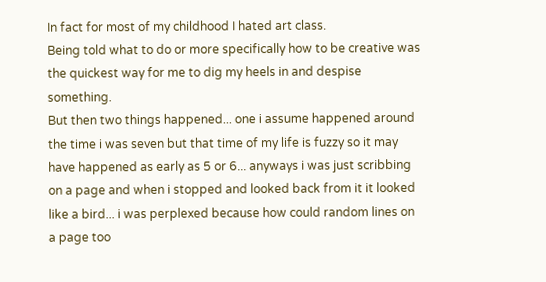In fact for most of my childhood I hated art class.
Being told what to do or more specifically how to be creative was the quickest way for me to dig my heels in and despise something.
But then two things happened... one i assume happened around the time i was seven but that time of my life is fuzzy so it may have happened as early as 5 or 6... anyways i was just scribbing on a page and when i stopped and looked back from it it looked like a bird... i was perplexed because how could random lines on a page too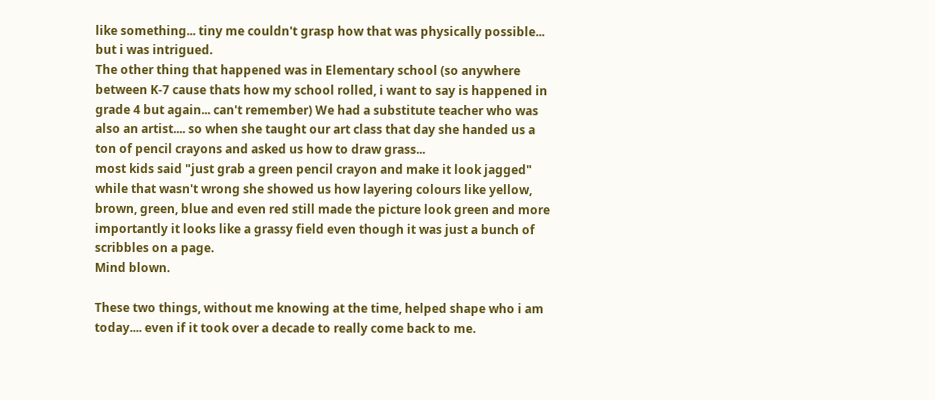like something... tiny me couldn't grasp how that was physically possible... but i was intrigued.
The other thing that happened was in Elementary school (so anywhere between K-7 cause thats how my school rolled, i want to say is happened in grade 4 but again... can't remember) We had a substitute teacher who was also an artist.... so when she taught our art class that day she handed us a ton of pencil crayons and asked us how to draw grass...
most kids said "just grab a green pencil crayon and make it look jagged"
while that wasn't wrong she showed us how layering colours like yellow, brown, green, blue and even red still made the picture look green and more importantly it looks like a grassy field even though it was just a bunch of scribbles on a page.
Mind blown.

These two things, without me knowing at the time, helped shape who i am today.... even if it took over a decade to really come back to me.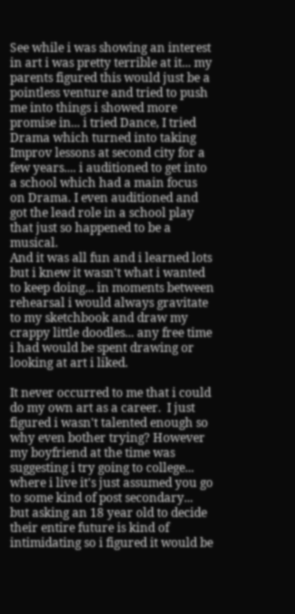See while i was showing an interest in art i was pretty terrible at it... my parents figured this would just be a pointless venture and tried to push me into things i showed more promise in... i tried Dance, I tried Drama which turned into taking Improv lessons at second city for a few years.... i auditioned to get into a school which had a main focus on Drama. I even auditioned and got the lead role in a school play that just so happened to be a musical.
And it was all fun and i learned lots but i knew it wasn't what i wanted to keep doing... in moments between rehearsal i would always gravitate to my sketchbook and draw my crappy little doodles... any free time i had would be spent drawing or looking at art i liked.

It never occurred to me that i could do my own art as a career.  I just figured i wasn't talented enough so why even bother trying? However my boyfriend at the time was suggesting i try going to college... where i live it's just assumed you go to some kind of post secondary... but asking an 18 year old to decide their entire future is kind of intimidating so i figured it would be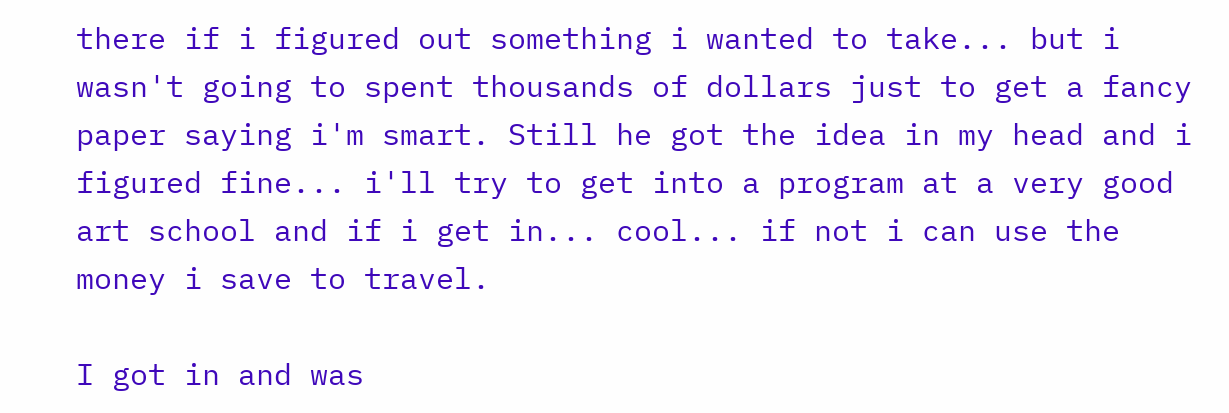there if i figured out something i wanted to take... but i wasn't going to spent thousands of dollars just to get a fancy paper saying i'm smart. Still he got the idea in my head and i figured fine... i'll try to get into a program at a very good art school and if i get in... cool... if not i can use the money i save to travel.

I got in and was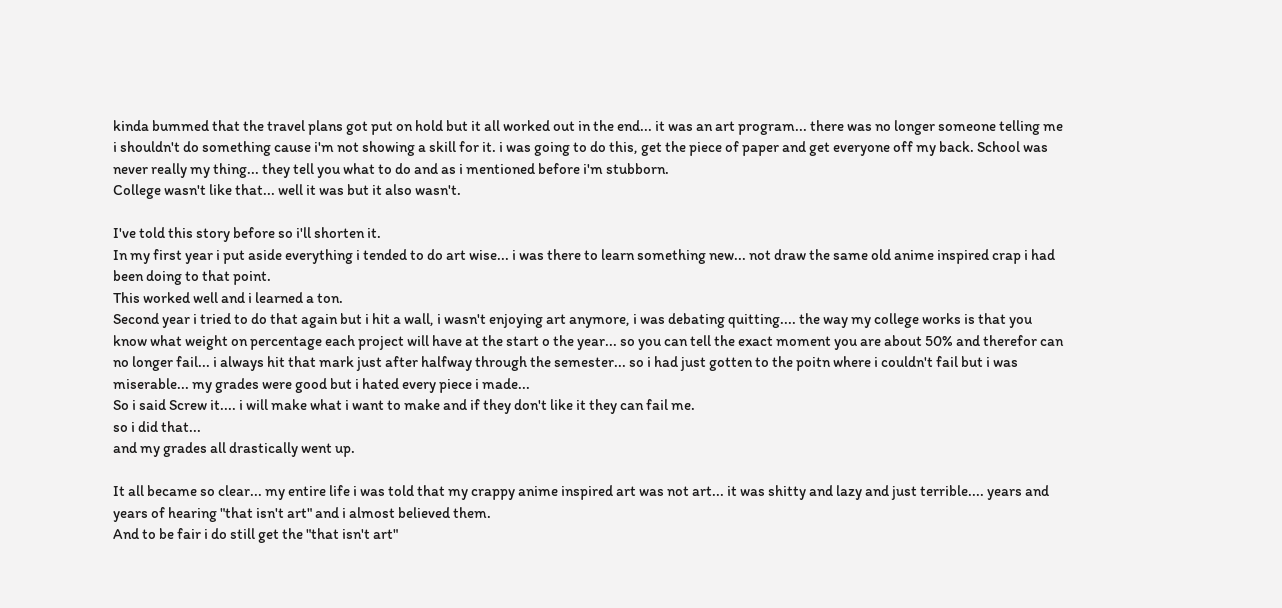kinda bummed that the travel plans got put on hold but it all worked out in the end... it was an art program... there was no longer someone telling me i shouldn't do something cause i'm not showing a skill for it. i was going to do this, get the piece of paper and get everyone off my back. School was never really my thing... they tell you what to do and as i mentioned before i'm stubborn.
College wasn't like that... well it was but it also wasn't.

I've told this story before so i'll shorten it.
In my first year i put aside everything i tended to do art wise... i was there to learn something new... not draw the same old anime inspired crap i had been doing to that point.
This worked well and i learned a ton.
Second year i tried to do that again but i hit a wall, i wasn't enjoying art anymore, i was debating quitting.... the way my college works is that you know what weight on percentage each project will have at the start o the year... so you can tell the exact moment you are about 50% and therefor can no longer fail... i always hit that mark just after halfway through the semester... so i had just gotten to the poitn where i couldn't fail but i was miserable... my grades were good but i hated every piece i made...
So i said Screw it.... i will make what i want to make and if they don't like it they can fail me.
so i did that...
and my grades all drastically went up.

It all became so clear... my entire life i was told that my crappy anime inspired art was not art... it was shitty and lazy and just terrible.... years and years of hearing "that isn't art" and i almost believed them.
And to be fair i do still get the "that isn't art"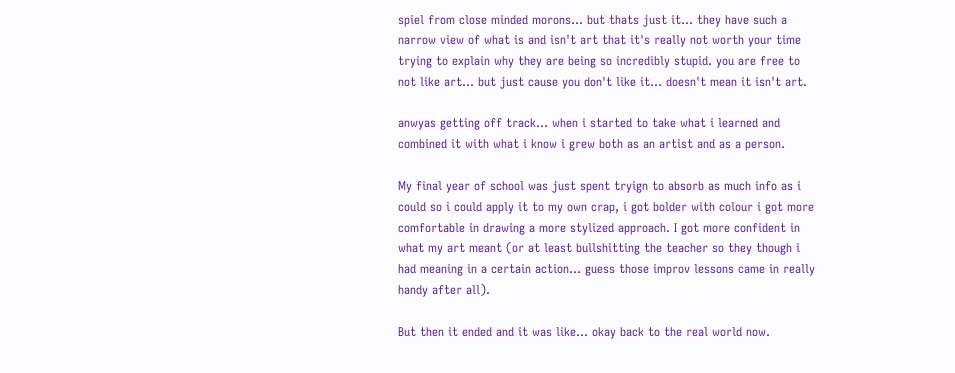spiel from close minded morons... but thats just it... they have such a narrow view of what is and isn't art that it's really not worth your time trying to explain why they are being so incredibly stupid. you are free to not like art... but just cause you don't like it... doesn't mean it isn't art.

anwyas getting off track... when i started to take what i learned and combined it with what i know i grew both as an artist and as a person.

My final year of school was just spent tryign to absorb as much info as i could so i could apply it to my own crap, i got bolder with colour i got more comfortable in drawing a more stylized approach. I got more confident in what my art meant (or at least bullshitting the teacher so they though i had meaning in a certain action... guess those improv lessons came in really handy after all).

But then it ended and it was like... okay back to the real world now.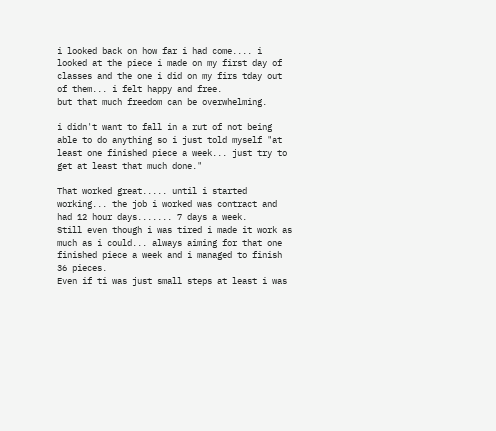i looked back on how far i had come.... i looked at the piece i made on my first day of classes and the one i did on my firs tday out of them... i felt happy and free.
but that much freedom can be overwhelming.

i didn't want to fall in a rut of not being able to do anything so i just told myself "at least one finished piece a week... just try to get at least that much done."

That worked great..... until i started working... the job i worked was contract and had 12 hour days....... 7 days a week.
Still even though i was tired i made it work as much as i could... always aiming for that one finished piece a week and i managed to finish 36 pieces.
Even if ti was just small steps at least i was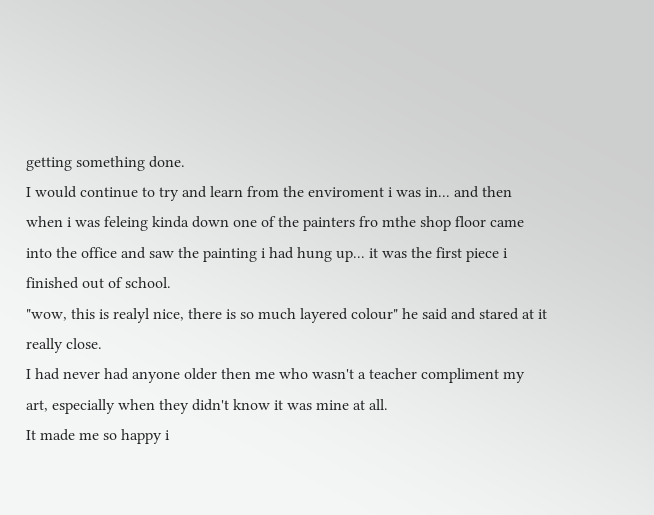getting something done.
I would continue to try and learn from the enviroment i was in... and then when i was feleing kinda down one of the painters fro mthe shop floor came into the office and saw the painting i had hung up... it was the first piece i finished out of school.
"wow, this is realyl nice, there is so much layered colour" he said and stared at it really close.
I had never had anyone older then me who wasn't a teacher compliment my art, especially when they didn't know it was mine at all.
It made me so happy i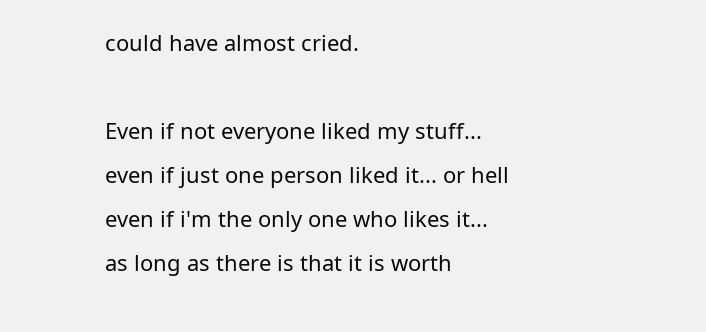could have almost cried.

Even if not everyone liked my stuff... even if just one person liked it... or hell even if i'm the only one who likes it... as long as there is that it is worth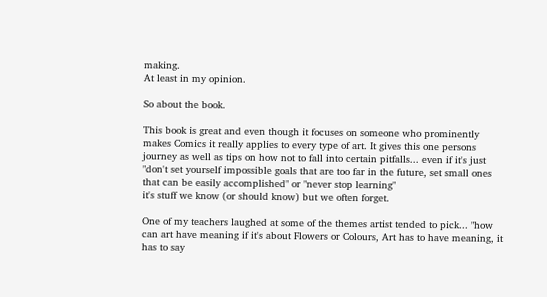making.
At least in my opinion.

So about the book.

This book is great and even though it focuses on someone who prominently makes Comics it really applies to every type of art. It gives this one persons journey as well as tips on how not to fall into certain pitfalls... even if it's just "don't set yourself impossible goals that are too far in the future, set small ones that can be easily accomplished" or "never stop learning"
it's stuff we know (or should know) but we often forget.

One of my teachers laughed at some of the themes artist tended to pick... "how can art have meaning if it's about Flowers or Colours, Art has to have meaning, it has to say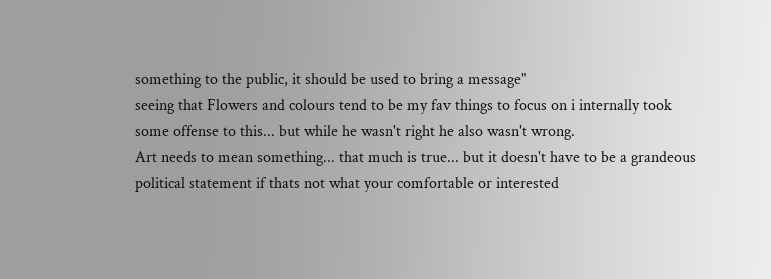something to the public, it should be used to bring a message"
seeing that Flowers and colours tend to be my fav things to focus on i internally took some offense to this... but while he wasn't right he also wasn't wrong.
Art needs to mean something... that much is true... but it doesn't have to be a grandeous political statement if thats not what your comfortable or interested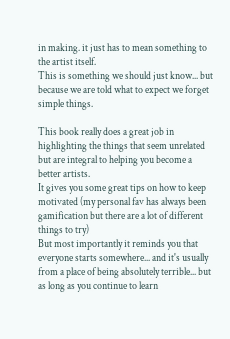in making. it just has to mean something to the artist itself.
This is something we should just know... but because we are told what to expect we forget simple things.

This book really does a great job in highlighting the things that seem unrelated but are integral to helping you become a better artists.
It gives you some great tips on how to keep motivated (my personal fav has always been gamification but there are a lot of different things to try)
But most importantly it reminds you that everyone starts somewhere... and it's usually from a place of being absolutely terrible... but as long as you continue to learn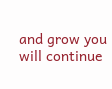and grow you will continue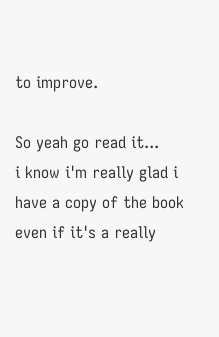to improve.

So yeah go read it...
i know i'm really glad i have a copy of the book even if it's a really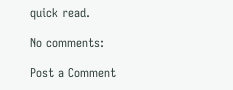quick read.

No comments:

Post a Comment